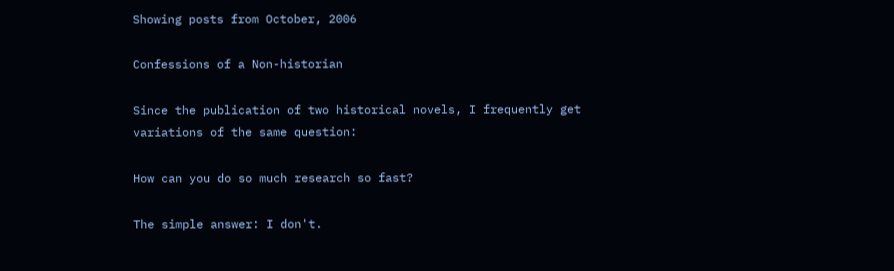Showing posts from October, 2006

Confessions of a Non-historian

Since the publication of two historical novels, I frequently get variations of the same question:

How can you do so much research so fast?

The simple answer: I don't.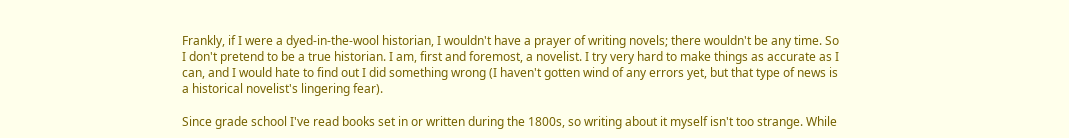Frankly, if I were a dyed-in-the-wool historian, I wouldn't have a prayer of writing novels; there wouldn't be any time. So I don't pretend to be a true historian. I am, first and foremost, a novelist. I try very hard to make things as accurate as I can, and I would hate to find out I did something wrong (I haven't gotten wind of any errors yet, but that type of news is a historical novelist's lingering fear).

Since grade school I've read books set in or written during the 1800s, so writing about it myself isn't too strange. While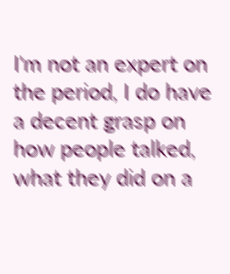I'm not an expert on the period, I do have a decent grasp on how people talked, what they did on a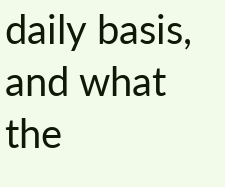daily basis, and what the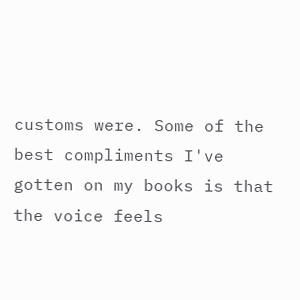customs were. Some of the best compliments I've gotten on my books is that the voice feels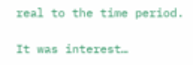real to the time period.

It was interest…